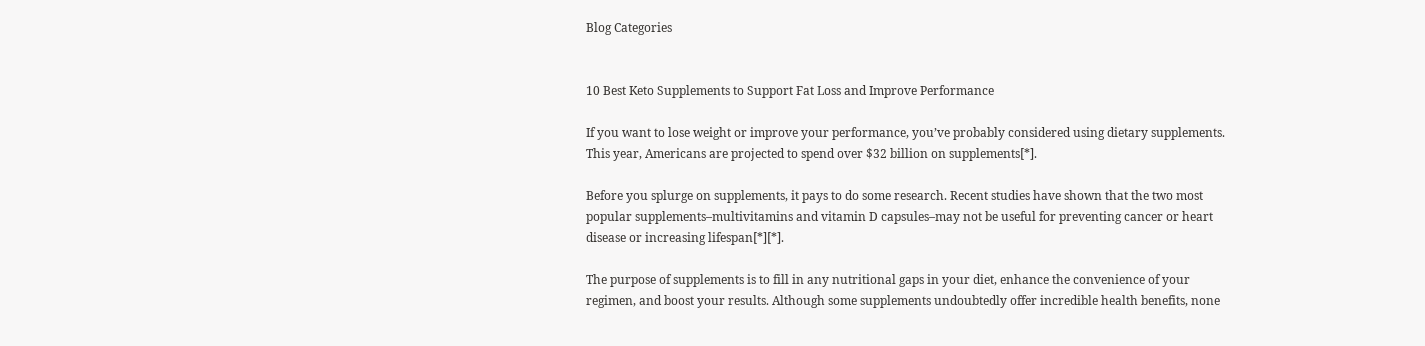Blog Categories


10 Best Keto Supplements to Support Fat Loss and Improve Performance

If you want to lose weight or improve your performance, you’ve probably considered using dietary supplements. This year, Americans are projected to spend over $32 billion on supplements[*].

Before you splurge on supplements, it pays to do some research. Recent studies have shown that the two most popular supplements–multivitamins and vitamin D capsules–may not be useful for preventing cancer or heart disease or increasing lifespan[*][*].

The purpose of supplements is to fill in any nutritional gaps in your diet, enhance the convenience of your regimen, and boost your results. Although some supplements undoubtedly offer incredible health benefits, none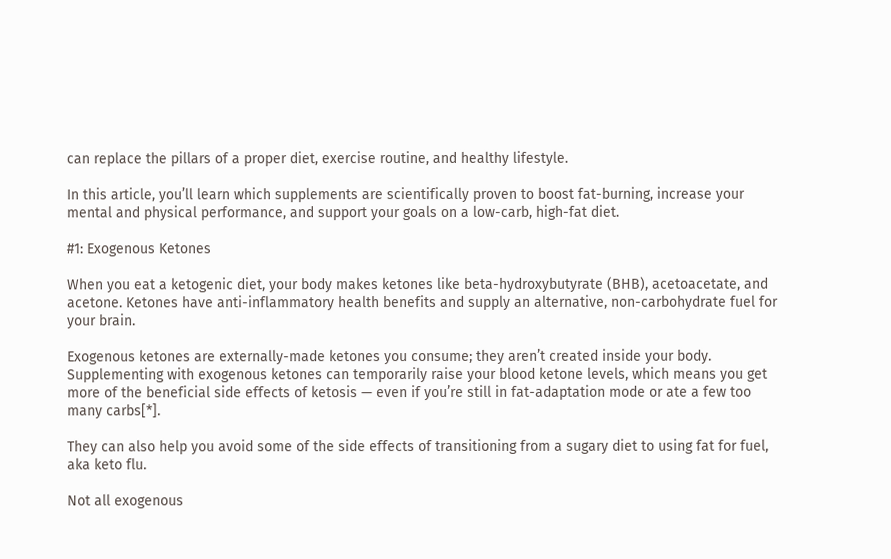can replace the pillars of a proper diet, exercise routine, and healthy lifestyle.

In this article, you’ll learn which supplements are scientifically proven to boost fat-burning, increase your mental and physical performance, and support your goals on a low-carb, high-fat diet.

#1: Exogenous Ketones

When you eat a ketogenic diet, your body makes ketones like beta-hydroxybutyrate (BHB), acetoacetate, and acetone. Ketones have anti-inflammatory health benefits and supply an alternative, non-carbohydrate fuel for your brain.

Exogenous ketones are externally-made ketones you consume; they aren’t created inside your body. Supplementing with exogenous ketones can temporarily raise your blood ketone levels, which means you get more of the beneficial side effects of ketosis — even if you’re still in fat-adaptation mode or ate a few too many carbs[*].

They can also help you avoid some of the side effects of transitioning from a sugary diet to using fat for fuel, aka keto flu.

Not all exogenous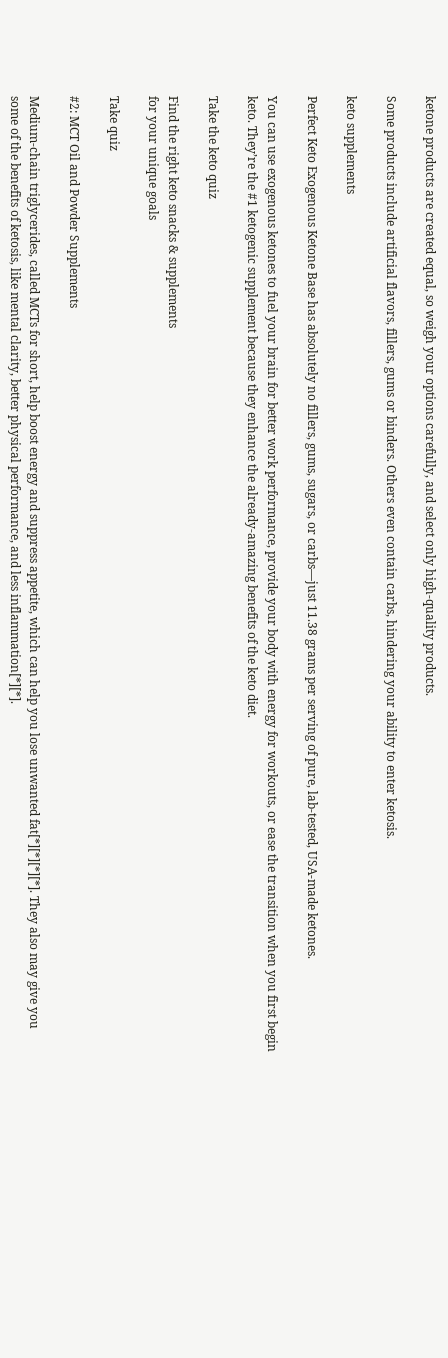ketone products are created equal, so weigh your options carefully, and select only high-quality products.

Some products include artificial flavors, fillers, gums or binders. Others even contain carbs, hindering your ability to enter ketosis.

keto supplements

Perfect Keto Exogenous Ketone Base has absolutely no fillers, gums, sugars, or carbs—just 11.38 grams per serving of pure, lab-tested, USA-made ketones.

You can use exogenous ketones to fuel your brain for better work performance, provide your body with energy for workouts, or ease the transition when you first begin keto. They’re the #1 ketogenic supplement because they enhance the already-amazing benefits of the keto diet.

Take the keto quiz

Find the right keto snacks & supplements
for your unique goals

Take quiz

#2: MCT Oil and Powder Supplements

Medium-chain triglycerides, called MCTs for short, help boost energy and suppress appetite, which can help you lose unwanted fat[*][*][*][*]. They also may give you some of the benefits of ketosis, like mental clarity, better physical performance, and less inflammation[*][*].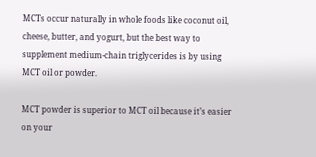MCTs occur naturally in whole foods like coconut oil, cheese, butter, and yogurt, but the best way to supplement medium-chain triglycerides is by using MCT oil or powder.

MCT powder is superior to MCT oil because it’s easier on your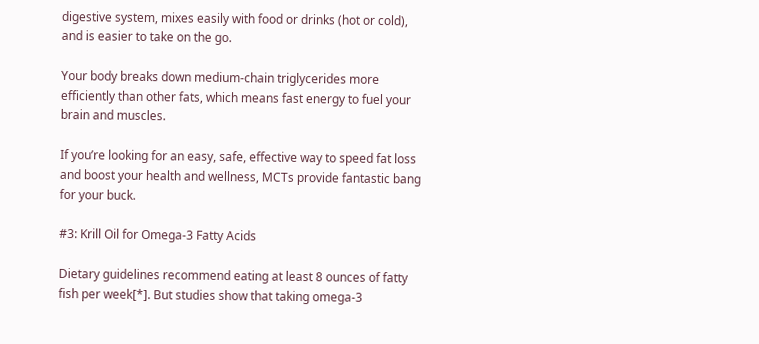digestive system, mixes easily with food or drinks (hot or cold), and is easier to take on the go.

Your body breaks down medium-chain triglycerides more efficiently than other fats, which means fast energy to fuel your brain and muscles.

If you’re looking for an easy, safe, effective way to speed fat loss and boost your health and wellness, MCTs provide fantastic bang for your buck.

#3: Krill Oil for Omega-3 Fatty Acids

Dietary guidelines recommend eating at least 8 ounces of fatty fish per week[*]. But studies show that taking omega-3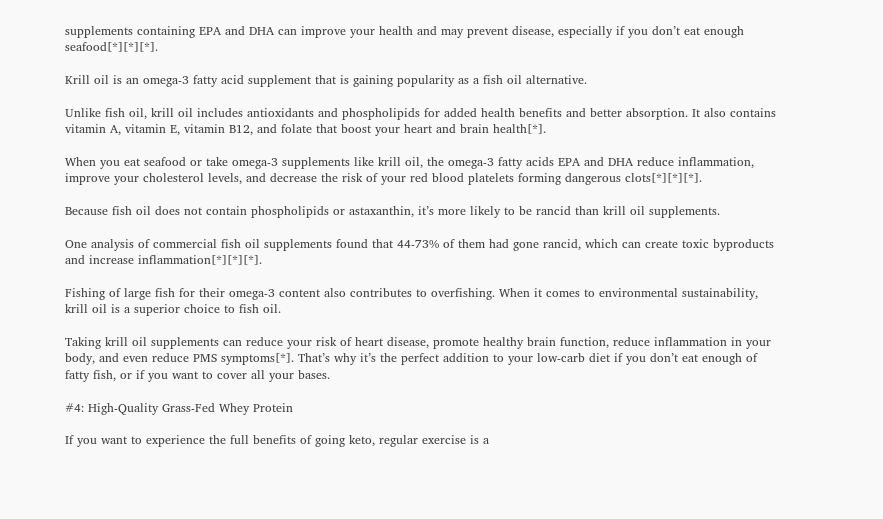supplements containing EPA and DHA can improve your health and may prevent disease, especially if you don’t eat enough seafood[*][*][*].

Krill oil is an omega-3 fatty acid supplement that is gaining popularity as a fish oil alternative.

Unlike fish oil, krill oil includes antioxidants and phospholipids for added health benefits and better absorption. It also contains vitamin A, vitamin E, vitamin B12, and folate that boost your heart and brain health[*].

When you eat seafood or take omega-3 supplements like krill oil, the omega-3 fatty acids EPA and DHA reduce inflammation, improve your cholesterol levels, and decrease the risk of your red blood platelets forming dangerous clots[*][*][*].

Because fish oil does not contain phospholipids or astaxanthin, it’s more likely to be rancid than krill oil supplements.

One analysis of commercial fish oil supplements found that 44-73% of them had gone rancid, which can create toxic byproducts and increase inflammation[*][*][*].

Fishing of large fish for their omega-3 content also contributes to overfishing. When it comes to environmental sustainability, krill oil is a superior choice to fish oil.

Taking krill oil supplements can reduce your risk of heart disease, promote healthy brain function, reduce inflammation in your body, and even reduce PMS symptoms[*]. That’s why it’s the perfect addition to your low-carb diet if you don’t eat enough of fatty fish, or if you want to cover all your bases.

#4: High-Quality Grass-Fed Whey Protein

If you want to experience the full benefits of going keto, regular exercise is a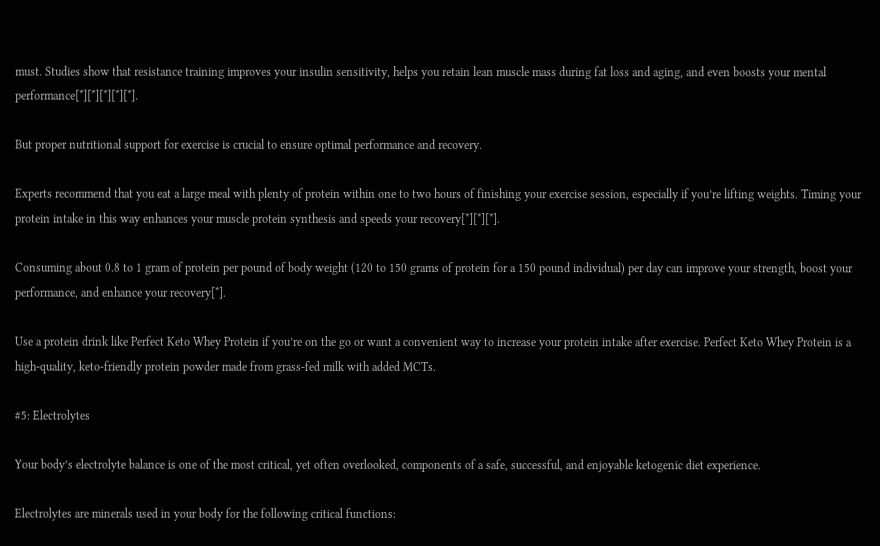must. Studies show that resistance training improves your insulin sensitivity, helps you retain lean muscle mass during fat loss and aging, and even boosts your mental performance[*][*][*][*][*].

But proper nutritional support for exercise is crucial to ensure optimal performance and recovery.

Experts recommend that you eat a large meal with plenty of protein within one to two hours of finishing your exercise session, especially if you’re lifting weights. Timing your protein intake in this way enhances your muscle protein synthesis and speeds your recovery[*][*][*].

Consuming about 0.8 to 1 gram of protein per pound of body weight (120 to 150 grams of protein for a 150 pound individual) per day can improve your strength, boost your performance, and enhance your recovery[*].

Use a protein drink like Perfect Keto Whey Protein if you’re on the go or want a convenient way to increase your protein intake after exercise. Perfect Keto Whey Protein is a high-quality, keto-friendly protein powder made from grass-fed milk with added MCTs.

#5: Electrolytes

Your body’s electrolyte balance is one of the most critical, yet often overlooked, components of a safe, successful, and enjoyable ketogenic diet experience.

Electrolytes are minerals used in your body for the following critical functions: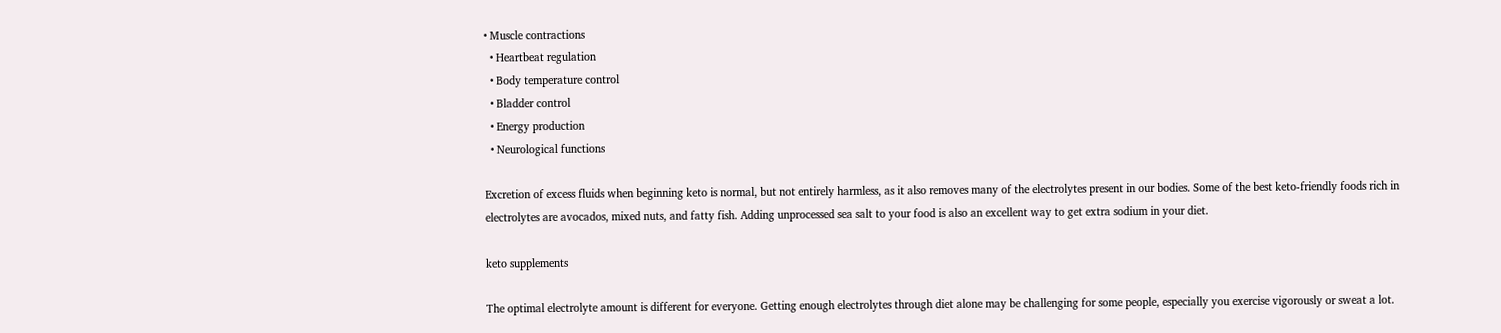• Muscle contractions
  • Heartbeat regulation
  • Body temperature control
  • Bladder control
  • Energy production
  • Neurological functions

Excretion of excess fluids when beginning keto is normal, but not entirely harmless, as it also removes many of the electrolytes present in our bodies. Some of the best keto-friendly foods rich in electrolytes are avocados, mixed nuts, and fatty fish. Adding unprocessed sea salt to your food is also an excellent way to get extra sodium in your diet.

keto supplements

The optimal electrolyte amount is different for everyone. Getting enough electrolytes through diet alone may be challenging for some people, especially you exercise vigorously or sweat a lot.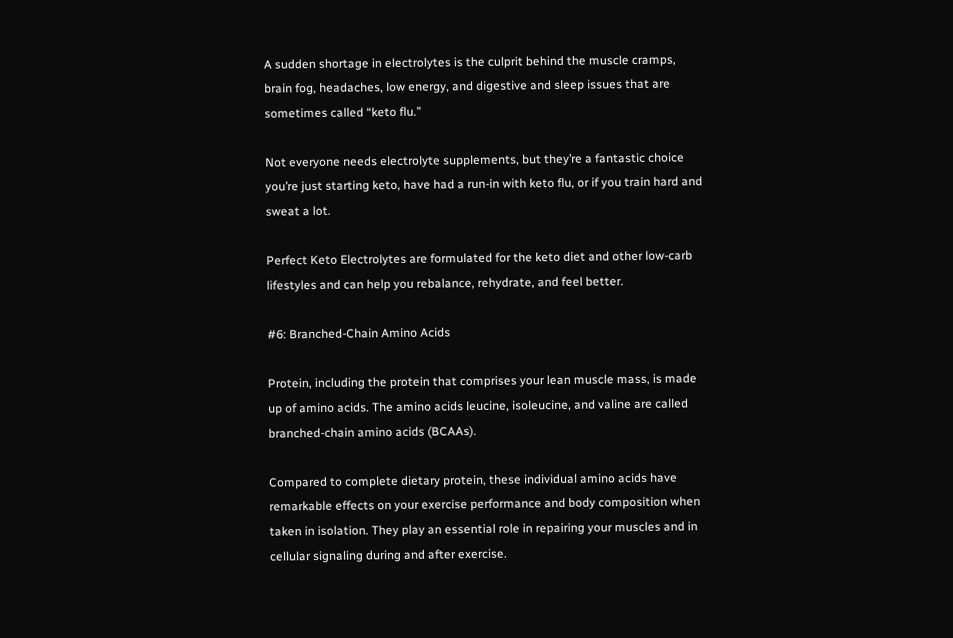A sudden shortage in electrolytes is the culprit behind the muscle cramps, brain fog, headaches, low energy, and digestive and sleep issues that are sometimes called “keto flu.”

Not everyone needs electrolyte supplements, but they’re a fantastic choice you’re just starting keto, have had a run-in with keto flu, or if you train hard and sweat a lot.

Perfect Keto Electrolytes are formulated for the keto diet and other low-carb lifestyles and can help you rebalance, rehydrate, and feel better.

#6: Branched-Chain Amino Acids

Protein, including the protein that comprises your lean muscle mass, is made up of amino acids. The amino acids leucine, isoleucine, and valine are called branched-chain amino acids (BCAAs).

Compared to complete dietary protein, these individual amino acids have remarkable effects on your exercise performance and body composition when taken in isolation. They play an essential role in repairing your muscles and in cellular signaling during and after exercise.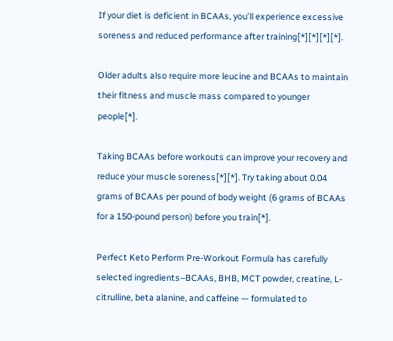If your diet is deficient in BCAAs, you’ll experience excessive soreness and reduced performance after training[*][*][*][*].

Older adults also require more leucine and BCAAs to maintain their fitness and muscle mass compared to younger people[*].

Taking BCAAs before workouts can improve your recovery and reduce your muscle soreness[*][*]. Try taking about 0.04 grams of BCAAs per pound of body weight (6 grams of BCAAs for a 150-pound person) before you train[*].

Perfect Keto Perform Pre-Workout Formula has carefully selected ingredients–BCAAs, BHB, MCT powder, creatine, L-citrulline, beta alanine, and caffeine — formulated to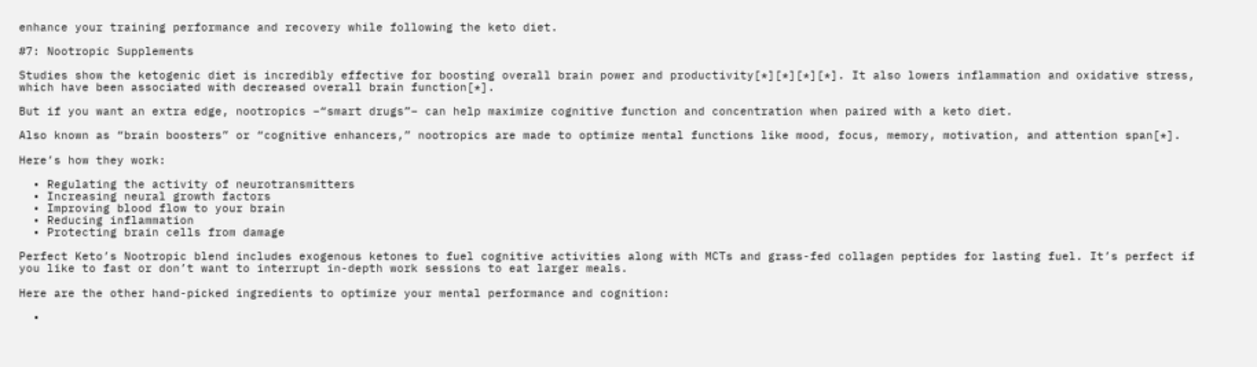enhance your training performance and recovery while following the keto diet.

#7: Nootropic Supplements

Studies show the ketogenic diet is incredibly effective for boosting overall brain power and productivity[*][*][*][*]. It also lowers inflammation and oxidative stress, which have been associated with decreased overall brain function[*].

But if you want an extra edge, nootropics –“smart drugs”– can help maximize cognitive function and concentration when paired with a keto diet.

Also known as “brain boosters” or “cognitive enhancers,” nootropics are made to optimize mental functions like mood, focus, memory, motivation, and attention span[*].

Here’s how they work:

  • Regulating the activity of neurotransmitters
  • Increasing neural growth factors
  • Improving blood flow to your brain
  • Reducing inflammation
  • Protecting brain cells from damage

Perfect Keto’s Nootropic blend includes exogenous ketones to fuel cognitive activities along with MCTs and grass-fed collagen peptides for lasting fuel. It’s perfect if you like to fast or don’t want to interrupt in-depth work sessions to eat larger meals.

Here are the other hand-picked ingredients to optimize your mental performance and cognition:

  •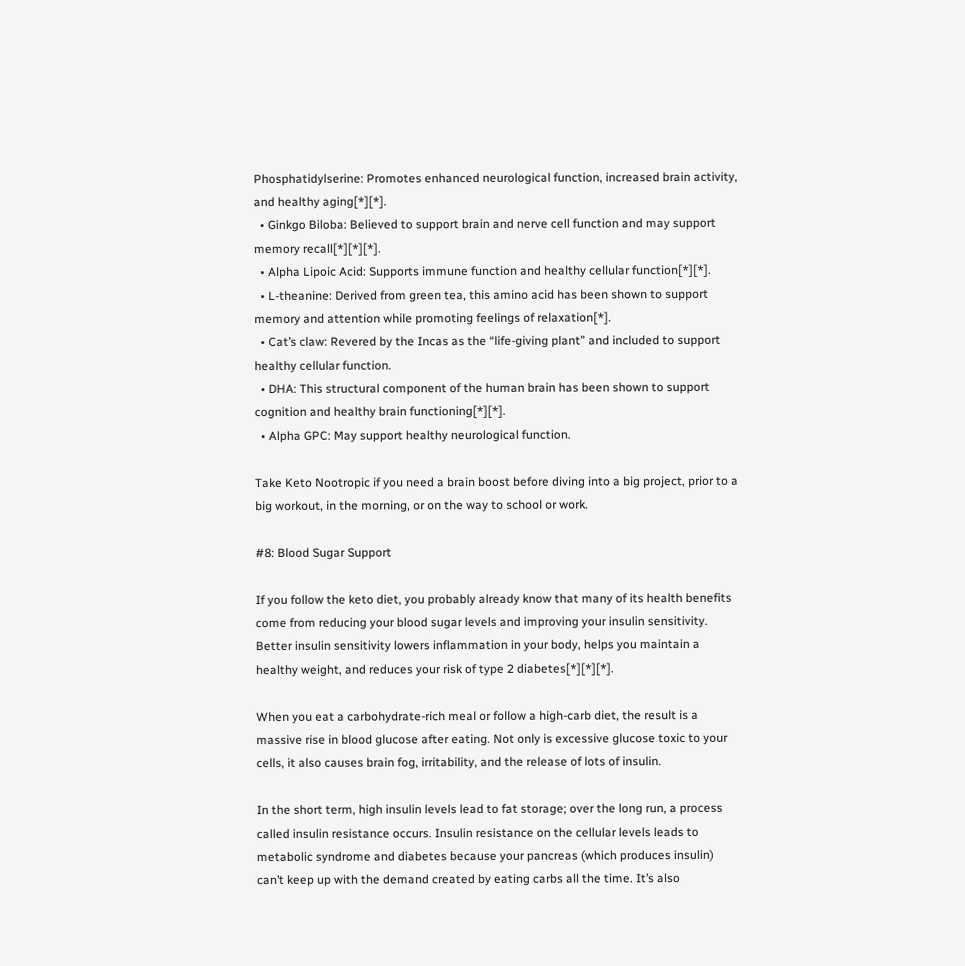Phosphatidylserine: Promotes enhanced neurological function, increased brain activity, and healthy aging[*][*].
  • Ginkgo Biloba: Believed to support brain and nerve cell function and may support memory recall[*][*][*].
  • Alpha Lipoic Acid: Supports immune function and healthy cellular function[*][*].
  • L-theanine: Derived from green tea, this amino acid has been shown to support memory and attention while promoting feelings of relaxation[*].
  • Cat’s claw: Revered by the Incas as the “life-giving plant” and included to support healthy cellular function.
  • DHA: This structural component of the human brain has been shown to support cognition and healthy brain functioning[*][*].
  • Alpha GPC: May support healthy neurological function.

Take Keto Nootropic if you need a brain boost before diving into a big project, prior to a big workout, in the morning, or on the way to school or work.

#8: Blood Sugar Support

If you follow the keto diet, you probably already know that many of its health benefits come from reducing your blood sugar levels and improving your insulin sensitivity. Better insulin sensitivity lowers inflammation in your body, helps you maintain a healthy weight, and reduces your risk of type 2 diabetes[*][*][*].

When you eat a carbohydrate-rich meal or follow a high-carb diet, the result is a massive rise in blood glucose after eating. Not only is excessive glucose toxic to your cells, it also causes brain fog, irritability, and the release of lots of insulin.

In the short term, high insulin levels lead to fat storage; over the long run, a process called insulin resistance occurs. Insulin resistance on the cellular levels leads to metabolic syndrome and diabetes because your pancreas (which produces insulin) can’t keep up with the demand created by eating carbs all the time. It’s also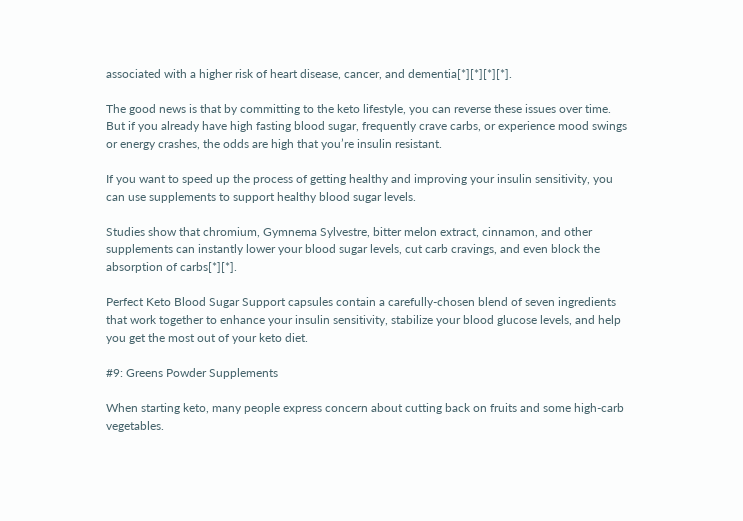associated with a higher risk of heart disease, cancer, and dementia[*][*][*][*].

The good news is that by committing to the keto lifestyle, you can reverse these issues over time. But if you already have high fasting blood sugar, frequently crave carbs, or experience mood swings or energy crashes, the odds are high that you’re insulin resistant.

If you want to speed up the process of getting healthy and improving your insulin sensitivity, you can use supplements to support healthy blood sugar levels.

Studies show that chromium, Gymnema Sylvestre, bitter melon extract, cinnamon, and other supplements can instantly lower your blood sugar levels, cut carb cravings, and even block the absorption of carbs[*][*].

Perfect Keto Blood Sugar Support capsules contain a carefully-chosen blend of seven ingredients that work together to enhance your insulin sensitivity, stabilize your blood glucose levels, and help you get the most out of your keto diet.

#9: Greens Powder Supplements

When starting keto, many people express concern about cutting back on fruits and some high-carb vegetables.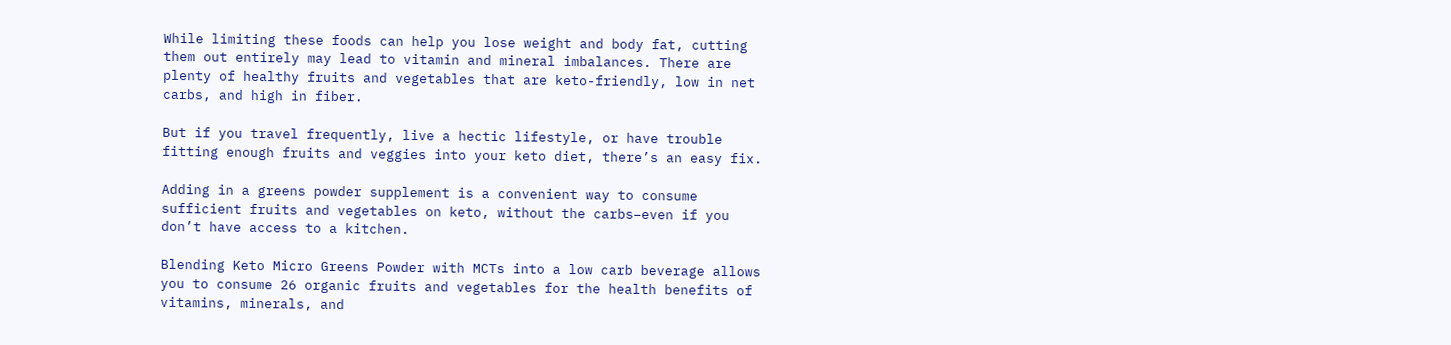While limiting these foods can help you lose weight and body fat, cutting them out entirely may lead to vitamin and mineral imbalances. There are plenty of healthy fruits and vegetables that are keto-friendly, low in net carbs, and high in fiber.

But if you travel frequently, live a hectic lifestyle, or have trouble fitting enough fruits and veggies into your keto diet, there’s an easy fix.

Adding in a greens powder supplement is a convenient way to consume sufficient fruits and vegetables on keto, without the carbs–even if you don’t have access to a kitchen.

Blending Keto Micro Greens Powder with MCTs into a low carb beverage allows you to consume 26 organic fruits and vegetables for the health benefits of vitamins, minerals, and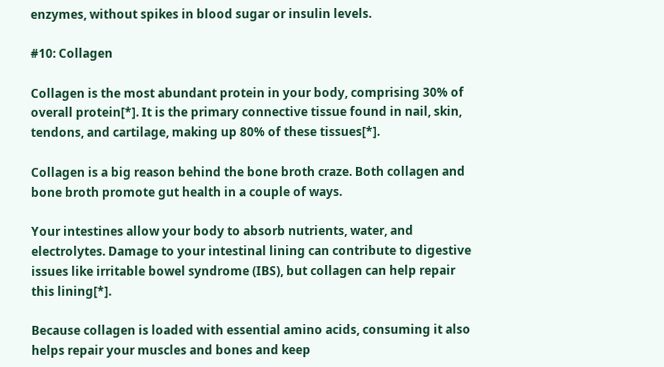enzymes, without spikes in blood sugar or insulin levels.

#10: Collagen

Collagen is the most abundant protein in your body, comprising 30% of overall protein[*]. It is the primary connective tissue found in nail, skin, tendons, and cartilage, making up 80% of these tissues[*].

Collagen is a big reason behind the bone broth craze. Both collagen and bone broth promote gut health in a couple of ways.

Your intestines allow your body to absorb nutrients, water, and electrolytes. Damage to your intestinal lining can contribute to digestive issues like irritable bowel syndrome (IBS), but collagen can help repair this lining[*].

Because collagen is loaded with essential amino acids, consuming it also helps repair your muscles and bones and keep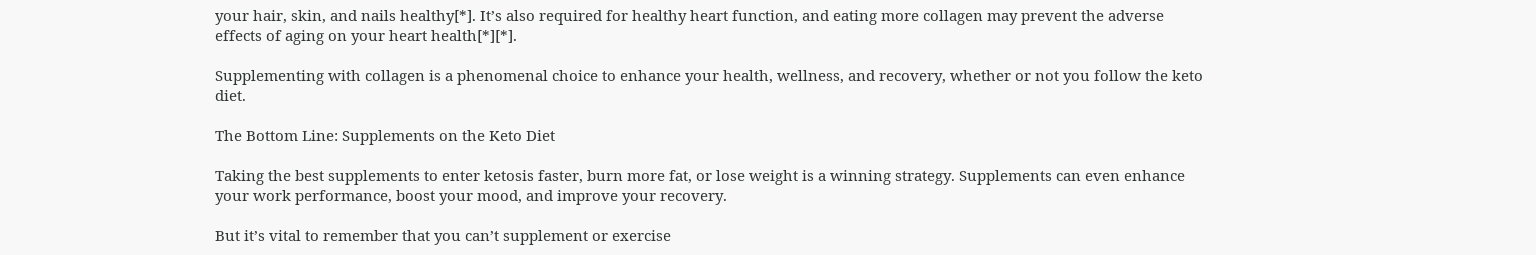your hair, skin, and nails healthy[*]. It’s also required for healthy heart function, and eating more collagen may prevent the adverse effects of aging on your heart health[*][*].

Supplementing with collagen is a phenomenal choice to enhance your health, wellness, and recovery, whether or not you follow the keto diet.

The Bottom Line: Supplements on the Keto Diet

Taking the best supplements to enter ketosis faster, burn more fat, or lose weight is a winning strategy. Supplements can even enhance your work performance, boost your mood, and improve your recovery.

But it’s vital to remember that you can’t supplement or exercise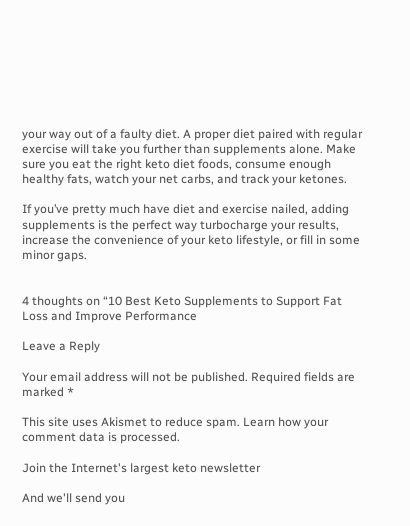your way out of a faulty diet. A proper diet paired with regular exercise will take you further than supplements alone. Make sure you eat the right keto diet foods, consume enough healthy fats, watch your net carbs, and track your ketones.

If you’ve pretty much have diet and exercise nailed, adding supplements is the perfect way turbocharge your results, increase the convenience of your keto lifestyle, or fill in some minor gaps.


4 thoughts on “10 Best Keto Supplements to Support Fat Loss and Improve Performance

Leave a Reply

Your email address will not be published. Required fields are marked *

This site uses Akismet to reduce spam. Learn how your comment data is processed.

Join the Internet's largest keto newsletter

And we'll send you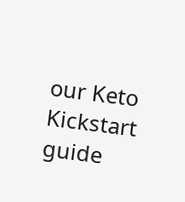our Keto Kickstart guide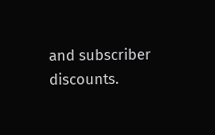and subscriber discounts.